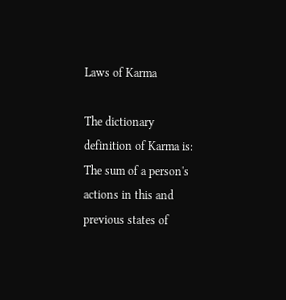Laws of Karma

The dictionary definition of Karma is: The sum of a person's actions in this and previous states of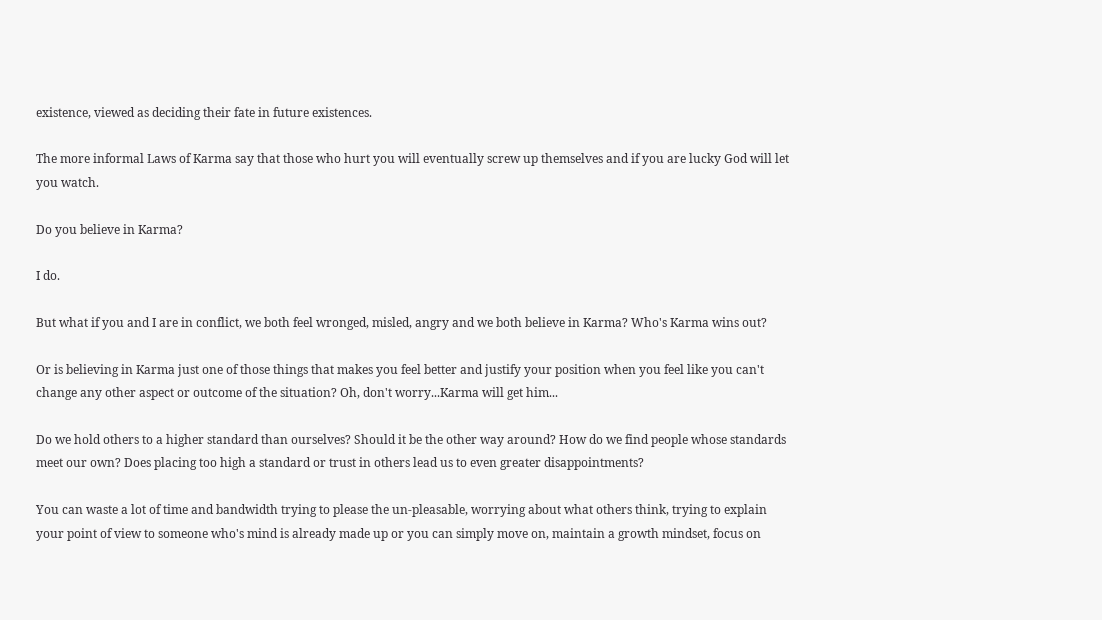existence, viewed as deciding their fate in future existences.

The more informal Laws of Karma say that those who hurt you will eventually screw up themselves and if you are lucky God will let you watch.

Do you believe in Karma?

I do.

But what if you and I are in conflict, we both feel wronged, misled, angry and we both believe in Karma? Who's Karma wins out?

Or is believing in Karma just one of those things that makes you feel better and justify your position when you feel like you can't change any other aspect or outcome of the situation? Oh, don't worry...Karma will get him...

Do we hold others to a higher standard than ourselves? Should it be the other way around? How do we find people whose standards meet our own? Does placing too high a standard or trust in others lead us to even greater disappointments?

You can waste a lot of time and bandwidth trying to please the un-pleasable, worrying about what others think, trying to explain your point of view to someone who's mind is already made up or you can simply move on, maintain a growth mindset, focus on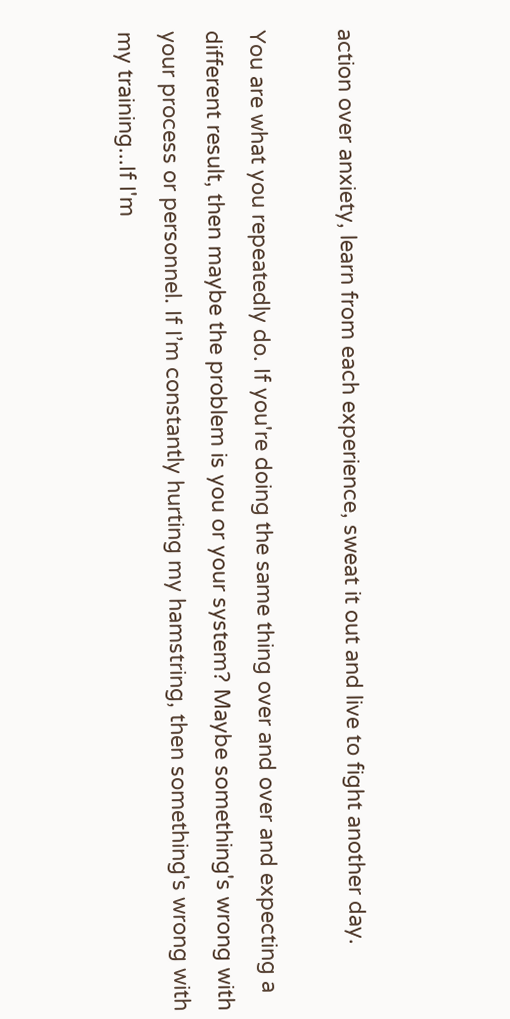action over anxiety, learn from each experience, sweat it out and live to fight another day.

You are what you repeatedly do. If you're doing the same thing over and over and expecting a different result, then maybe the problem is you or your system? Maybe something's wrong with your process or personnel. If I’m constantly hurting my hamstring, then something's wrong with my training...If I'm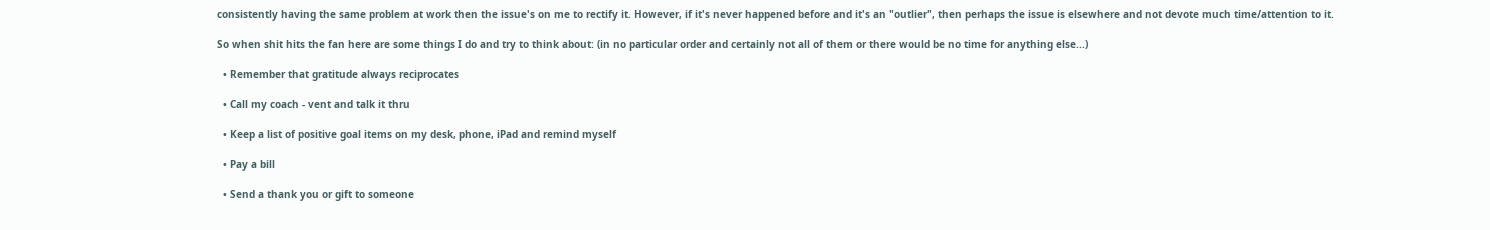consistently having the same problem at work then the issue's on me to rectify it. However, if it's never happened before and it's an "outlier", then perhaps the issue is elsewhere and not devote much time/attention to it.

So when shit hits the fan here are some things I do and try to think about: (in no particular order and certainly not all of them or there would be no time for anything else...)

  • Remember that gratitude always reciprocates

  • Call my coach - vent and talk it thru

  • Keep a list of positive goal items on my desk, phone, iPad and remind myself

  • Pay a bill

  • Send a thank you or gift to someone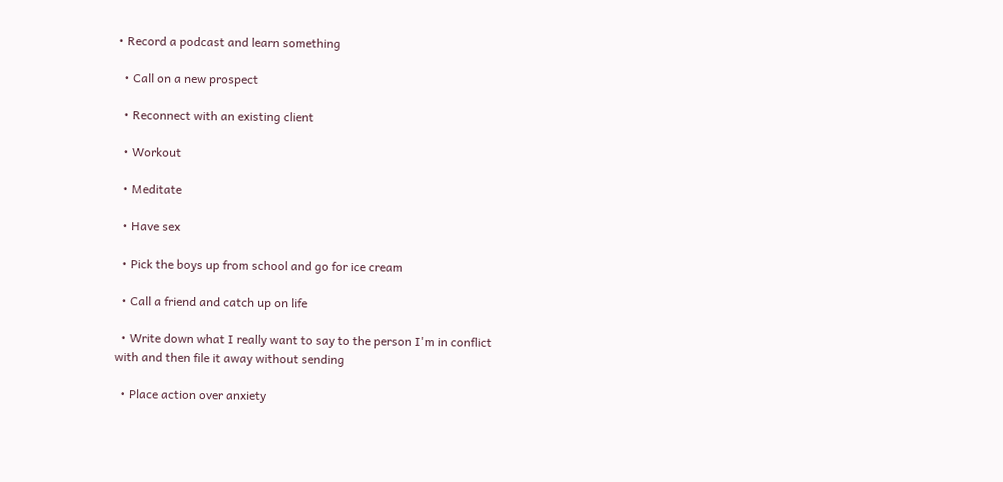• Record a podcast and learn something

  • Call on a new prospect

  • Reconnect with an existing client

  • Workout

  • Meditate

  • Have sex

  • Pick the boys up from school and go for ice cream

  • Call a friend and catch up on life

  • Write down what I really want to say to the person I'm in conflict with and then file it away without sending

  • Place action over anxiety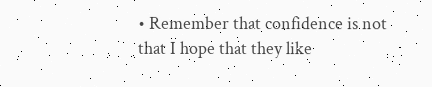• Remember that confidence is not that I hope that they like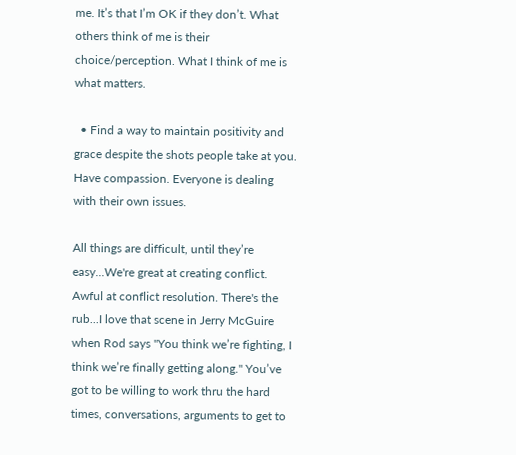me. It’s that I’m OK if they don’t. What others think of me is their choice/perception. What I think of me is what matters.

  • Find a way to maintain positivity and grace despite the shots people take at you. Have compassion. Everyone is dealing with their own issues.

All things are difficult, until they’re easy...We're great at creating conflict. Awful at conflict resolution. There's the rub...I love that scene in Jerry McGuire when Rod says "You think we’re fighting, I think we’re finally getting along." You’ve got to be willing to work thru the hard times, conversations, arguments to get to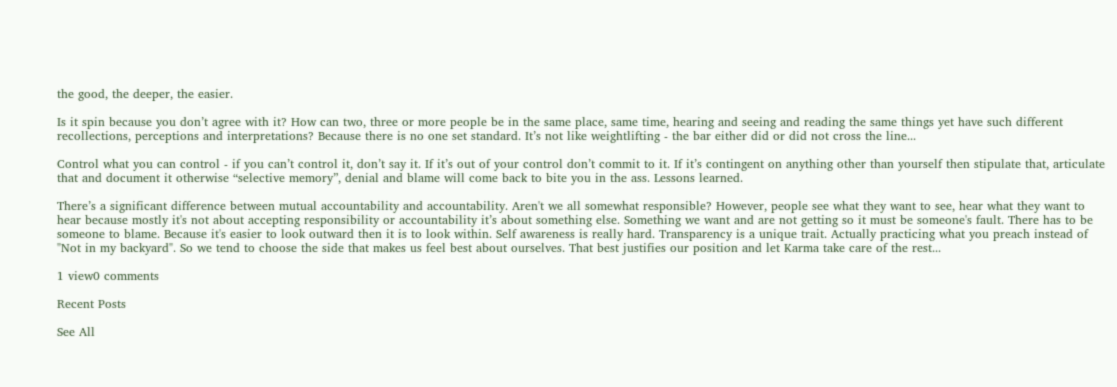the good, the deeper, the easier.

Is it spin because you don’t agree with it? How can two, three or more people be in the same place, same time, hearing and seeing and reading the same things yet have such different recollections, perceptions and interpretations? Because there is no one set standard. It’s not like weightlifting - the bar either did or did not cross the line...

Control what you can control - if you can’t control it, don’t say it. If it’s out of your control don’t commit to it. If it’s contingent on anything other than yourself then stipulate that, articulate that and document it otherwise “selective memory”, denial and blame will come back to bite you in the ass. Lessons learned.

There’s a significant difference between mutual accountability and accountability. Aren't we all somewhat responsible? However, people see what they want to see, hear what they want to hear because mostly it's not about accepting responsibility or accountability it’s about something else. Something we want and are not getting so it must be someone's fault. There has to be someone to blame. Because it's easier to look outward then it is to look within. Self awareness is really hard. Transparency is a unique trait. Actually practicing what you preach instead of "Not in my backyard". So we tend to choose the side that makes us feel best about ourselves. That best justifies our position and let Karma take care of the rest...

1 view0 comments

Recent Posts

See All